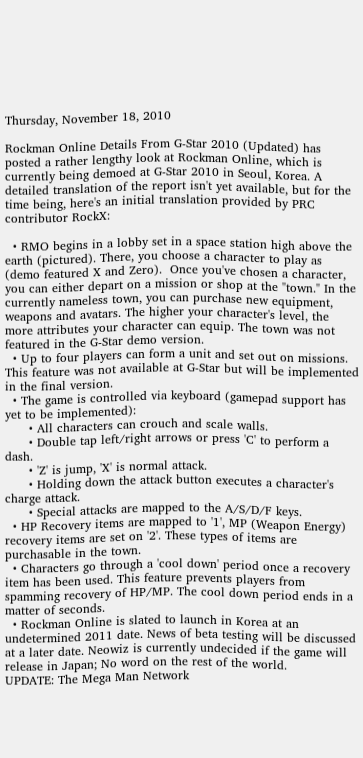Thursday, November 18, 2010

Rockman Online Details From G-Star 2010 (Updated) has posted a rather lengthy look at Rockman Online, which is currently being demoed at G-Star 2010 in Seoul, Korea. A detailed translation of the report isn't yet available, but for the time being, here's an initial translation provided by PRC contributor RockX:

  • RMO begins in a lobby set in a space station high above the earth (pictured). There, you choose a character to play as (demo featured X and Zero).  Once you've chosen a character, you can either depart on a mission or shop at the "town." In the currently nameless town, you can purchase new equipment, weapons and avatars. The higher your character's level, the more attributes your character can equip. The town was not featured in the G-Star demo version.
  • Up to four players can form a unit and set out on missions. This feature was not available at G-Star but will be implemented in the final version.
  • The game is controlled via keyboard (gamepad support has yet to be implemented):
      • All characters can crouch and scale walls.
      • Double tap left/right arrows or press 'C' to perform a dash.
      • 'Z' is jump, 'X' is normal attack.
      • Holding down the attack button executes a character's charge attack.
      • Special attacks are mapped to the A/S/D/F keys.
  • HP Recovery items are mapped to '1', MP (Weapon Energy) recovery items are set on '2'. These types of items are purchasable in the town.
  • Characters go through a 'cool down' period once a recovery item has been used. This feature prevents players from spamming recovery of HP/MP. The cool down period ends in a matter of seconds.
  • Rockman Online is slated to launch in Korea at an undetermined 2011 date. News of beta testing will be discussed at a later date. Neowiz is currently undecided if the game will release in Japan; No word on the rest of the world.
UPDATE: The Mega Man Network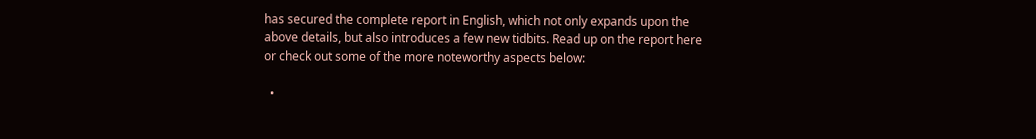has secured the complete report in English, which not only expands upon the above details, but also introduces a few new tidbits. Read up on the report here or check out some of the more noteworthy aspects below:

  •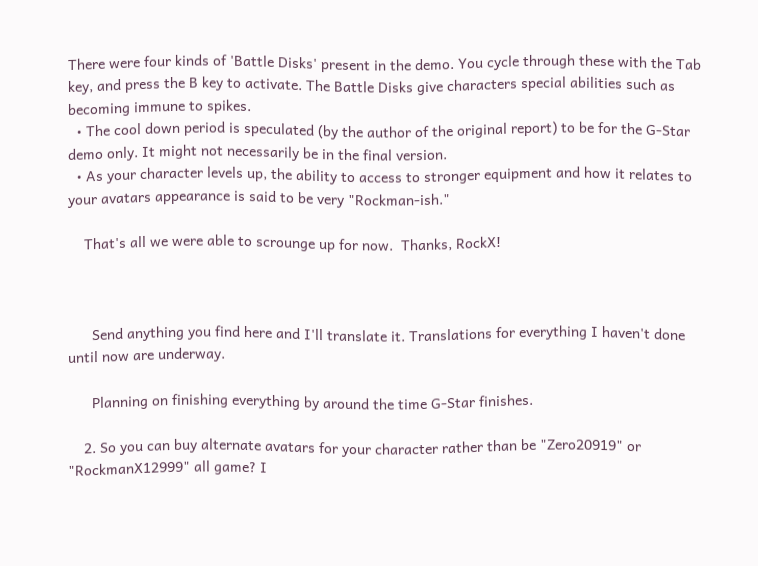There were four kinds of 'Battle Disks' present in the demo. You cycle through these with the Tab key, and press the B key to activate. The Battle Disks give characters special abilities such as becoming immune to spikes.
  • The cool down period is speculated (by the author of the original report) to be for the G-Star demo only. It might not necessarily be in the final version.
  • As your character levels up, the ability to access to stronger equipment and how it relates to your avatars appearance is said to be very "Rockman-ish."

    That's all we were able to scrounge up for now.  Thanks, RockX!



      Send anything you find here and I'll translate it. Translations for everything I haven't done until now are underway.

      Planning on finishing everything by around the time G-Star finishes.

    2. So you can buy alternate avatars for your character rather than be "Zero20919" or "RockmanX12999" all game? I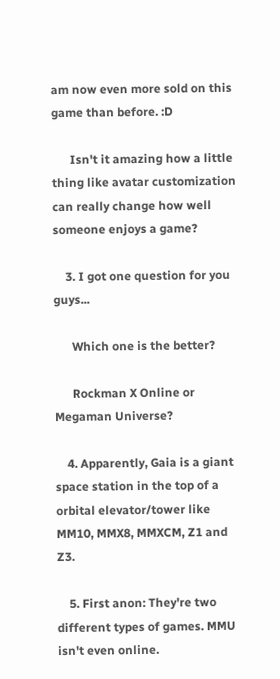am now even more sold on this game than before. :D

      Isn't it amazing how a little thing like avatar customization can really change how well someone enjoys a game?

    3. I got one question for you guys...

      Which one is the better?

      Rockman X Online or Megaman Universe?

    4. Apparently, Gaia is a giant space station in the top of a orbital elevator/tower like MM10, MMX8, MMXCM, Z1 and Z3.

    5. First anon: They're two different types of games. MMU isn't even online.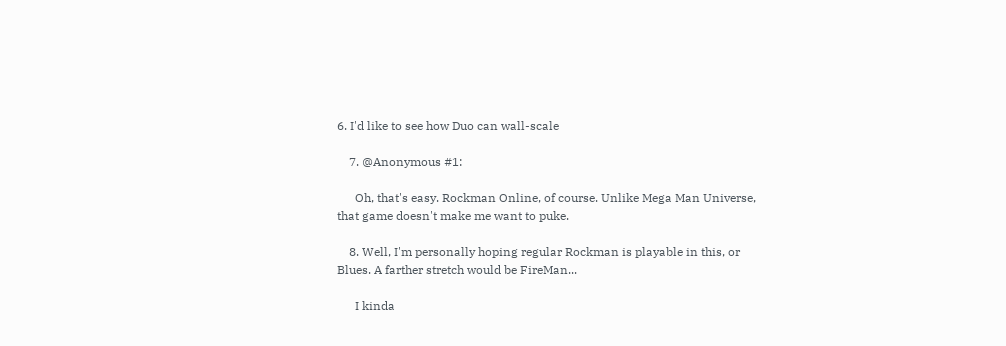6. I'd like to see how Duo can wall-scale

    7. @Anonymous #1:

      Oh, that's easy. Rockman Online, of course. Unlike Mega Man Universe, that game doesn't make me want to puke.

    8. Well, I'm personally hoping regular Rockman is playable in this, or Blues. A farther stretch would be FireMan...

      I kinda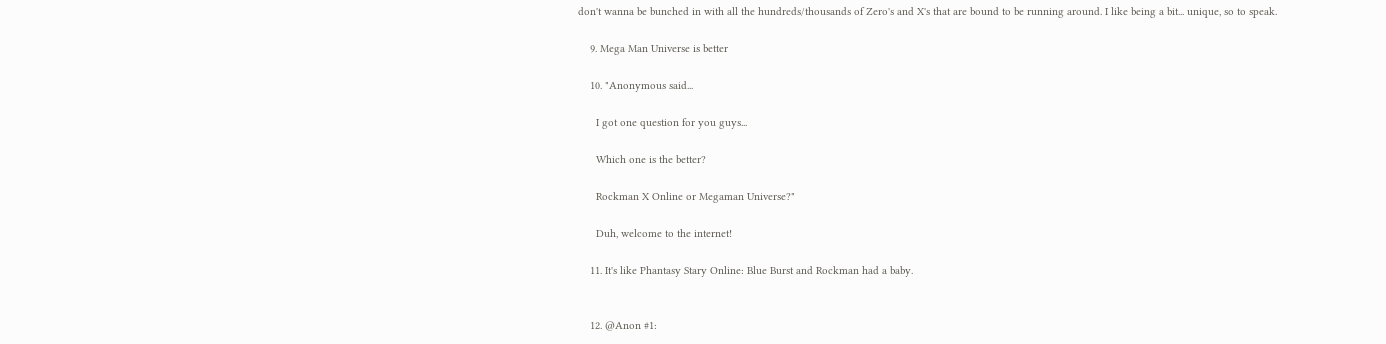don't wanna be bunched in with all the hundreds/thousands of Zero's and X's that are bound to be running around. I like being a bit... unique, so to speak.

    9. Mega Man Universe is better

    10. "Anonymous said...

      I got one question for you guys...

      Which one is the better?

      Rockman X Online or Megaman Universe?"

      Duh, welcome to the internet!

    11. It's like Phantasy Stary Online: Blue Burst and Rockman had a baby.


    12. @Anon #1: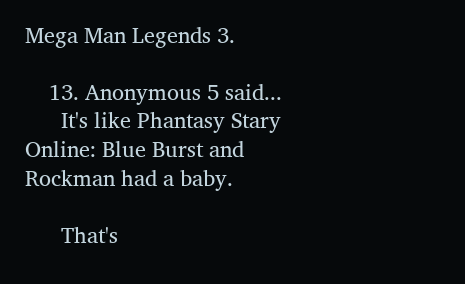Mega Man Legends 3.

    13. Anonymous 5 said...
      It's like Phantasy Stary Online: Blue Burst and Rockman had a baby.

      That's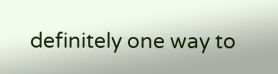definitely one way to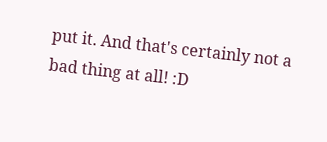put it. And that's certainly not a bad thing at all! :D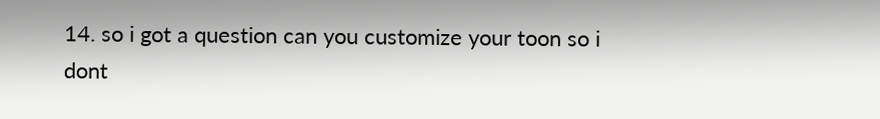14. so i got a question can you customize your toon so i dont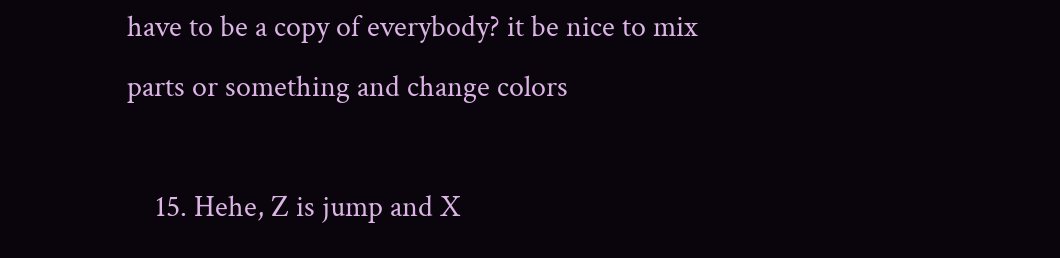have to be a copy of everybody? it be nice to mix parts or something and change colors

    15. Hehe, Z is jump and X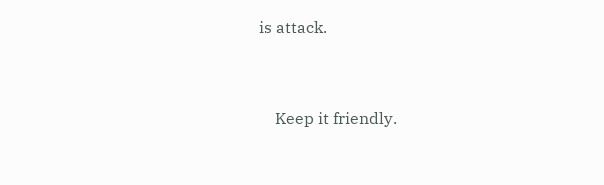is attack.


    Keep it friendly.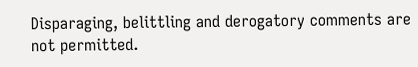Disparaging, belittling and derogatory comments are not permitted.